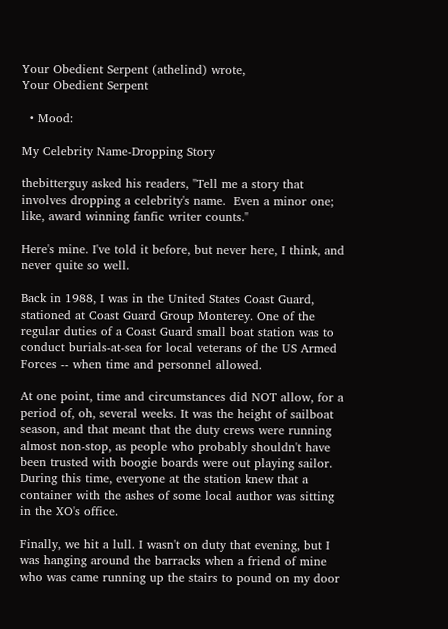Your Obedient Serpent (athelind) wrote,
Your Obedient Serpent

  • Mood:

My Celebrity Name-Dropping Story

thebitterguy asked his readers, "Tell me a story that involves dropping a celebrity's name.  Even a minor one; like, award winning fanfic writer counts."

Here's mine. I've told it before, but never here, I think, and never quite so well.

Back in 1988, I was in the United States Coast Guard, stationed at Coast Guard Group Monterey. One of the regular duties of a Coast Guard small boat station was to conduct burials-at-sea for local veterans of the US Armed Forces -- when time and personnel allowed.

At one point, time and circumstances did NOT allow, for a period of, oh, several weeks. It was the height of sailboat season, and that meant that the duty crews were running almost non-stop, as people who probably shouldn't have been trusted with boogie boards were out playing sailor. During this time, everyone at the station knew that a container with the ashes of some local author was sitting in the XO's office.

Finally, we hit a lull. I wasn't on duty that evening, but I was hanging around the barracks when a friend of mine who was came running up the stairs to pound on my door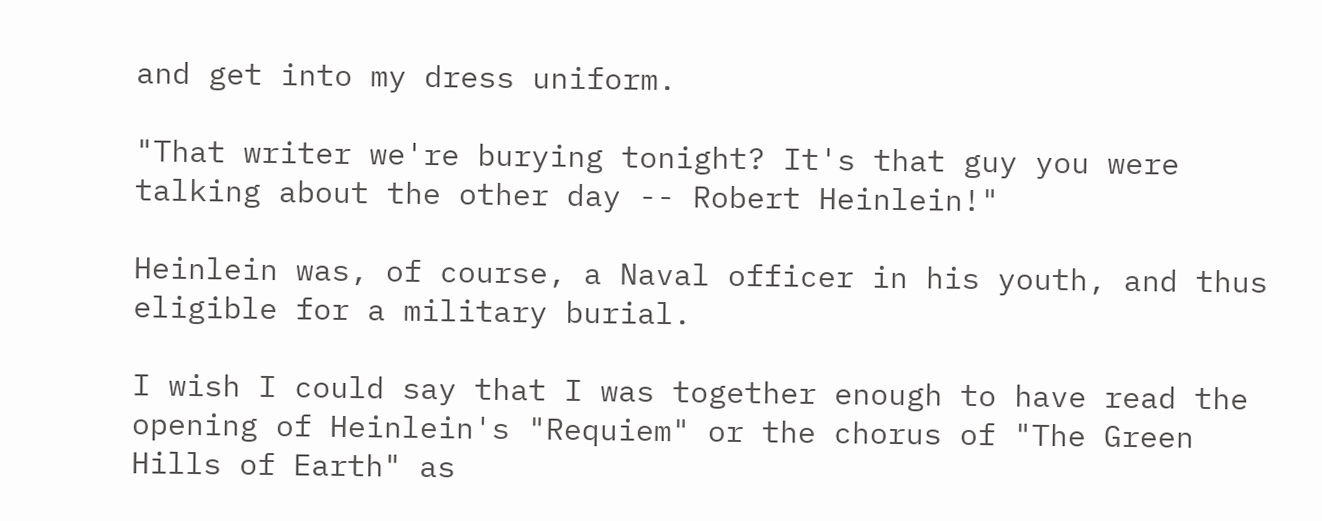and get into my dress uniform.

"That writer we're burying tonight? It's that guy you were talking about the other day -- Robert Heinlein!"

Heinlein was, of course, a Naval officer in his youth, and thus eligible for a military burial.

I wish I could say that I was together enough to have read the opening of Heinlein's "Requiem" or the chorus of "The Green Hills of Earth" as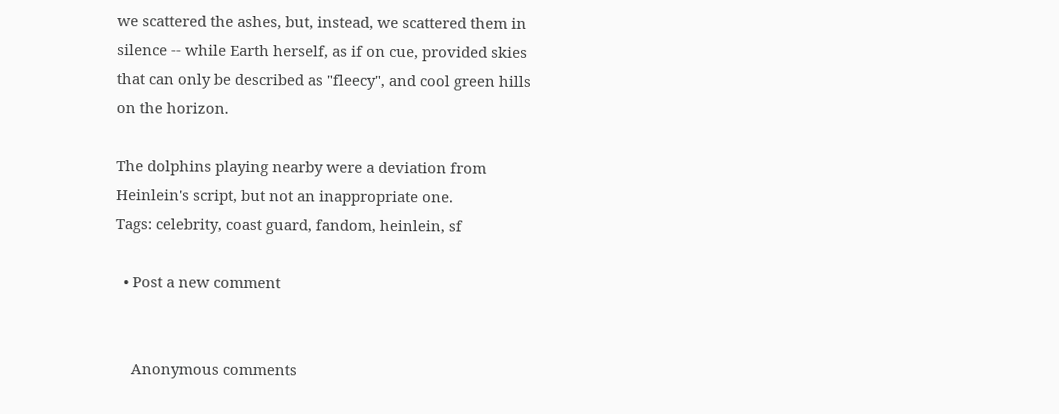we scattered the ashes, but, instead, we scattered them in silence -- while Earth herself, as if on cue, provided skies that can only be described as "fleecy", and cool green hills on the horizon.

The dolphins playing nearby were a deviation from Heinlein's script, but not an inappropriate one.
Tags: celebrity, coast guard, fandom, heinlein, sf

  • Post a new comment


    Anonymous comments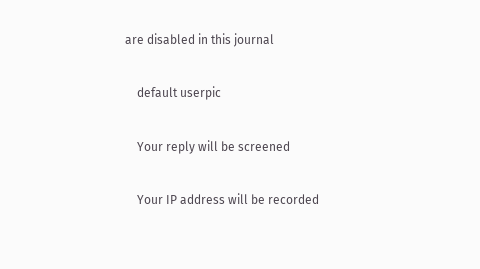are disabled in this journal

    default userpic

    Your reply will be screened

    Your IP address will be recorded